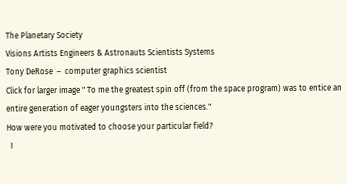The Planetary Society
Visions Artists Engineers & Astronauts Scientists Systems
Tony DeRose  –  computer graphics scientist
Click for larger image " To me the greatest spin off (from the space program) was to entice an entire generation of eager youngsters into the sciences."
How were you motivated to choose your particular field?
  I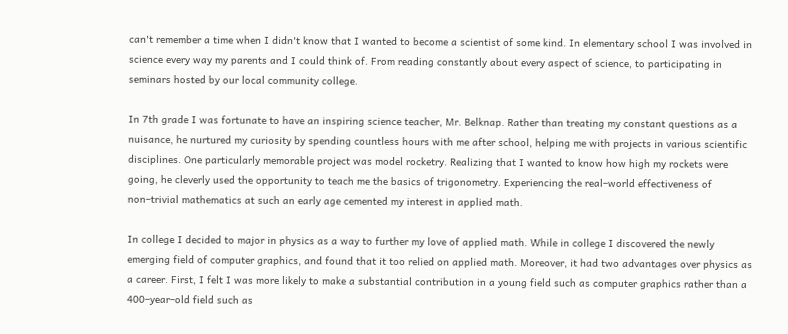can't remember a time when I didn't know that I wanted to become a scientist of some kind. In elementary school I was involved in science every way my parents and I could think of. From reading constantly about every aspect of science, to participating in seminars hosted by our local community college.

In 7th grade I was fortunate to have an inspiring science teacher, Mr. Belknap. Rather than treating my constant questions as a nuisance, he nurtured my curiosity by spending countless hours with me after school, helping me with projects in various scientific disciplines. One particularly memorable project was model rocketry. Realizing that I wanted to know how high my rockets were going, he cleverly used the opportunity to teach me the basics of trigonometry. Experiencing the real–world effectiveness of non–trivial mathematics at such an early age cemented my interest in applied math.

In college I decided to major in physics as a way to further my love of applied math. While in college I discovered the newly emerging field of computer graphics, and found that it too relied on applied math. Moreover, it had two advantages over physics as a career. First, I felt I was more likely to make a substantial contribution in a young field such as computer graphics rather than a 400–year–old field such as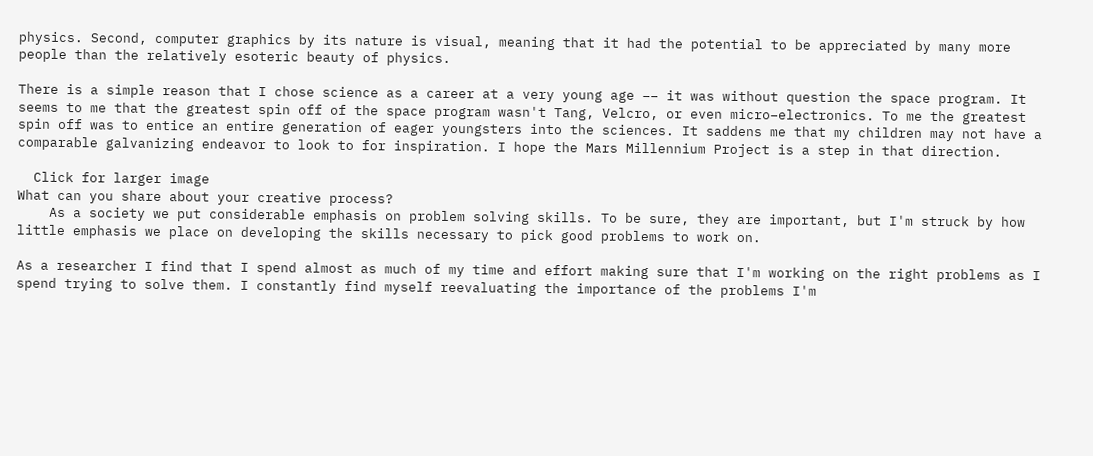physics. Second, computer graphics by its nature is visual, meaning that it had the potential to be appreciated by many more people than the relatively esoteric beauty of physics.

There is a simple reason that I chose science as a career at a very young age –– it was without question the space program. It seems to me that the greatest spin off of the space program wasn't Tang, Velcro, or even micro–electronics. To me the greatest spin off was to entice an entire generation of eager youngsters into the sciences. It saddens me that my children may not have a comparable galvanizing endeavor to look to for inspiration. I hope the Mars Millennium Project is a step in that direction.

  Click for larger image
What can you share about your creative process?
    As a society we put considerable emphasis on problem solving skills. To be sure, they are important, but I'm struck by how little emphasis we place on developing the skills necessary to pick good problems to work on.

As a researcher I find that I spend almost as much of my time and effort making sure that I'm working on the right problems as I spend trying to solve them. I constantly find myself reevaluating the importance of the problems I'm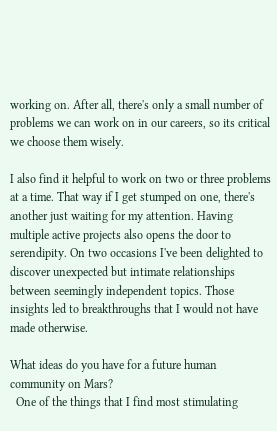working on. After all, there's only a small number of problems we can work on in our careers, so its critical we choose them wisely.

I also find it helpful to work on two or three problems at a time. That way if I get stumped on one, there's another just waiting for my attention. Having multiple active projects also opens the door to serendipity. On two occasions I've been delighted to discover unexpected but intimate relationships between seemingly independent topics. Those insights led to breakthroughs that I would not have made otherwise.

What ideas do you have for a future human community on Mars?
  One of the things that I find most stimulating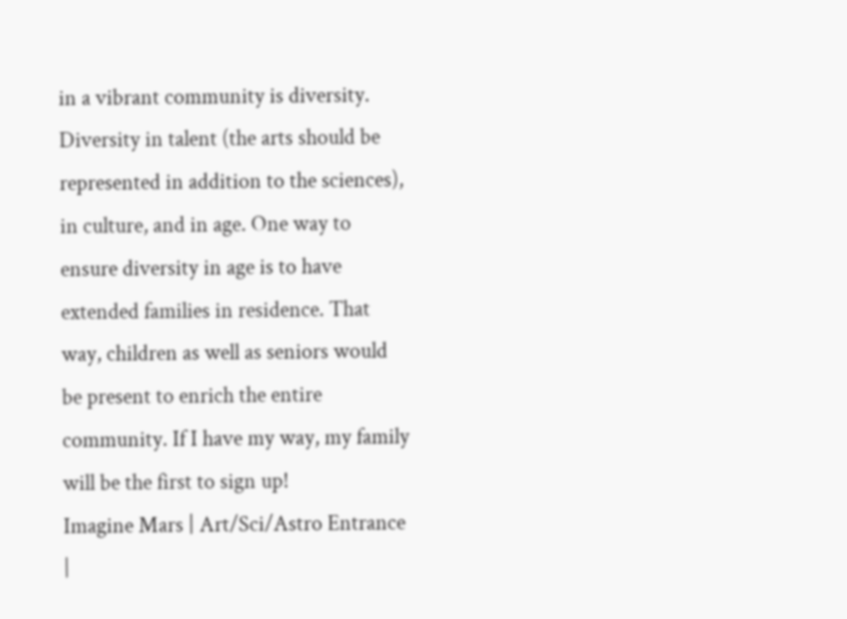in a vibrant community is diversity. Diversity in talent (the arts should be represented in addition to the sciences), in culture, and in age. One way to ensure diversity in age is to have extended families in residence. That way, children as well as seniors would be present to enrich the entire community. If I have my way, my family will be the first to sign up!
Imagine Mars | Art/Sci/Astro Entrance |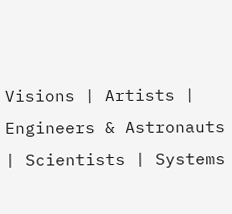Visions | Artists | Engineers & Astronauts | Scientists | Systems